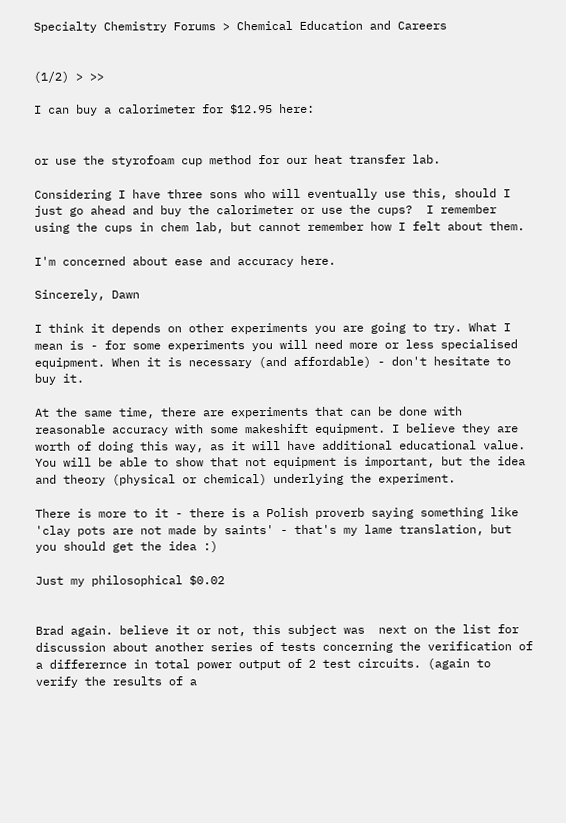Specialty Chemistry Forums > Chemical Education and Careers


(1/2) > >>

I can buy a calorimeter for $12.95 here:


or use the styrofoam cup method for our heat transfer lab.

Considering I have three sons who will eventually use this, should I just go ahead and buy the calorimeter or use the cups?  I remember using the cups in chem lab, but cannot remember how I felt about them.

I'm concerned about ease and accuracy here.

Sincerely, Dawn

I think it depends on other experiments you are going to try. What I mean is - for some experiments you will need more or less specialised equipment. When it is necessary (and affordable) - don't hesitate to buy it.

At the same time, there are experiments that can be done with reasonable accuracy with some makeshift equipment. I believe they are worth of doing this way, as it will have additional educational value. You will be able to show that not equipment is important, but the idea and theory (physical or chemical) underlying the experiment.

There is more to it - there is a Polish proverb saying something like 'clay pots are not made by saints' - that's my lame translation, but you should get the idea :)

Just my philosophical $0.02


Brad again. believe it or not, this subject was  next on the list for discussion about another series of tests concerning the verification of a differernce in total power output of 2 test circuits. (again to verify the results of a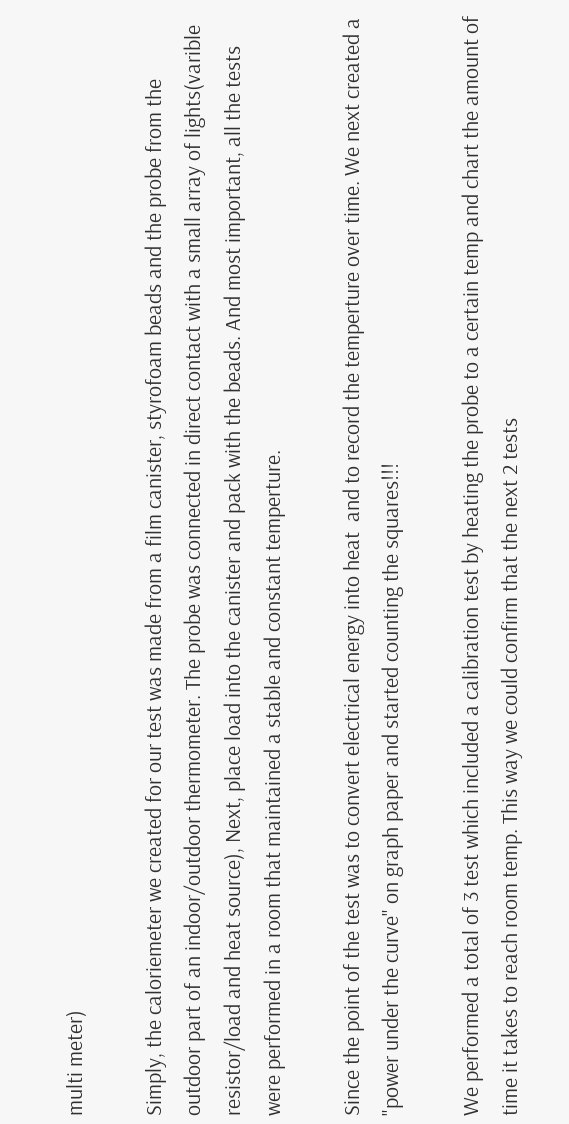multi meter)

Simply, the caloriemeter we created for our test was made from a film canister, styrofoam beads and the probe from the outdoor part of an indoor/outdoor thermometer. The probe was connected in direct contact with a small array of lights(varible resistor/load and heat source), Next, place load into the canister and pack with the beads. And most important, all the tests were performed in a room that maintained a stable and constant temperture.

Since the point of the test was to convert electrical energy into heat  and to record the temperture over time. We next created a "power under the curve" on graph paper and started counting the squares!!!

We performed a total of 3 test which included a calibration test by heating the probe to a certain temp and chart the amount of time it takes to reach room temp. This way we could confirm that the next 2 tests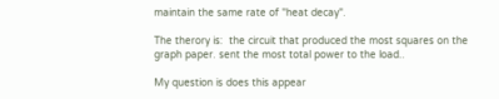maintain the same rate of "heat decay".

The therory is:  the circuit that produced the most squares on the graph paper. sent the most total power to the load..

My question is does this appear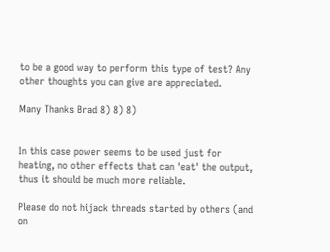to be a good way to perform this type of test? Any other thoughts you can give are appreciated.

Many Thanks Brad 8) 8) 8)


In this case power seems to be used just for heating, no other effects that can 'eat' the output, thus it should be much more reliable.

Please do not hijack threads started by others (and on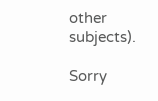other subjects).

Sorry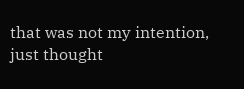that was not my intention, just thought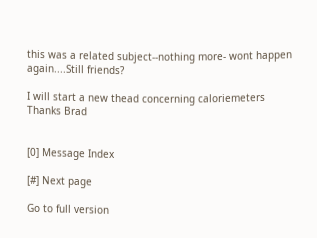this was a related subject--nothing more- wont happen again....Still friends?

I will start a new thead concerning caloriemeters
Thanks Brad


[0] Message Index

[#] Next page

Go to full version